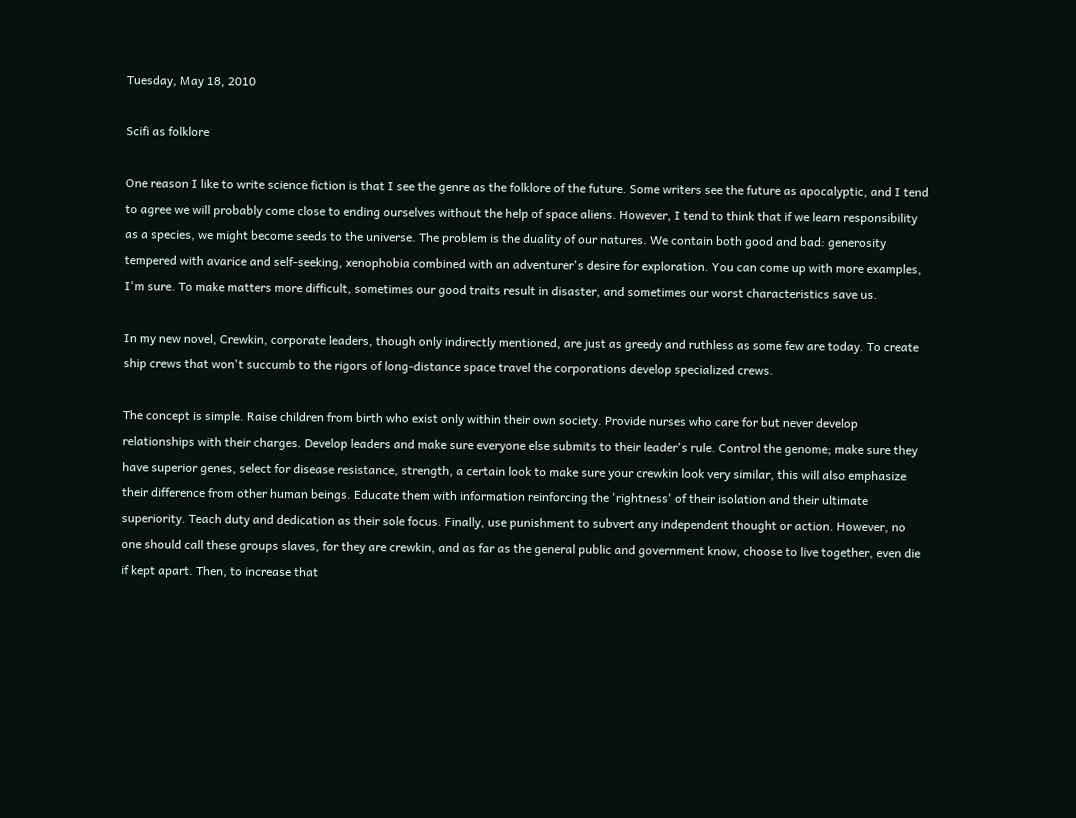Tuesday, May 18, 2010

Scifi as folklore

One reason I like to write science fiction is that I see the genre as the folklore of the future. Some writers see the future as apocalyptic, and I tend to agree we will probably come close to ending ourselves without the help of space aliens. However, I tend to think that if we learn responsibility as a species, we might become seeds to the universe. The problem is the duality of our natures. We contain both good and bad: generosity tempered with avarice and self-seeking, xenophobia combined with an adventurer's desire for exploration. You can come up with more examples, I'm sure. To make matters more difficult, sometimes our good traits result in disaster, and sometimes our worst characteristics save us.

In my new novel, Crewkin, corporate leaders, though only indirectly mentioned, are just as greedy and ruthless as some few are today. To create ship crews that won't succumb to the rigors of long-distance space travel the corporations develop specialized crews.

The concept is simple. Raise children from birth who exist only within their own society. Provide nurses who care for but never develop relationships with their charges. Develop leaders and make sure everyone else submits to their leader's rule. Control the genome; make sure they have superior genes, select for disease resistance, strength, a certain look to make sure your crewkin look very similar, this will also emphasize their difference from other human beings. Educate them with information reinforcing the 'rightness' of their isolation and their ultimate superiority. Teach duty and dedication as their sole focus. Finally, use punishment to subvert any independent thought or action. However, no one should call these groups slaves, for they are crewkin, and as far as the general public and government know, choose to live together, even die if kept apart. Then, to increase that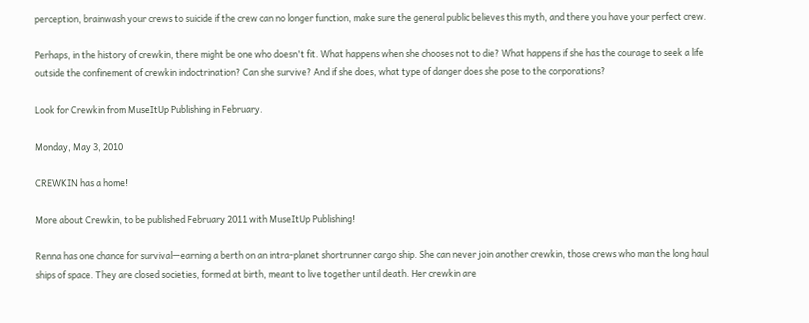perception, brainwash your crews to suicide if the crew can no longer function, make sure the general public believes this myth, and there you have your perfect crew.

Perhaps, in the history of crewkin, there might be one who doesn't fit. What happens when she chooses not to die? What happens if she has the courage to seek a life outside the confinement of crewkin indoctrination? Can she survive? And if she does, what type of danger does she pose to the corporations?

Look for Crewkin from MuseItUp Publishing in February.

Monday, May 3, 2010

CREWKIN has a home!

More about Crewkin, to be published February 2011 with MuseItUp Publishing!

Renna has one chance for survival—earning a berth on an intra-planet shortrunner cargo ship. She can never join another crewkin, those crews who man the long haul ships of space. They are closed societies, formed at birth, meant to live together until death. Her crewkin are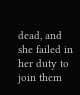dead, and she failed in her duty to join them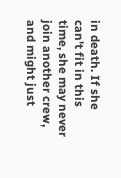in death. If she can't fit in this time, she may never join another crew, and might just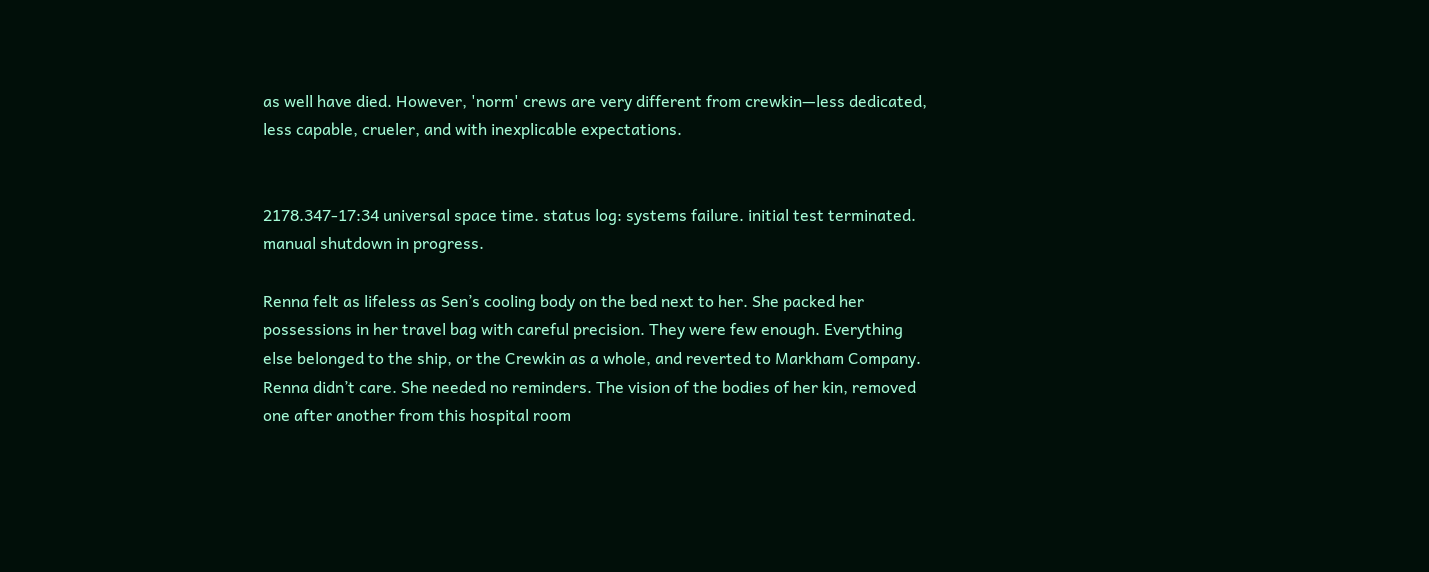as well have died. However, 'norm' crews are very different from crewkin—less dedicated, less capable, crueler, and with inexplicable expectations.


2178.347-17:34 universal space time. status log: systems failure. initial test terminated. manual shutdown in progress.

Renna felt as lifeless as Sen’s cooling body on the bed next to her. She packed her possessions in her travel bag with careful precision. They were few enough. Everything else belonged to the ship, or the Crewkin as a whole, and reverted to Markham Company. Renna didn’t care. She needed no reminders. The vision of the bodies of her kin, removed one after another from this hospital room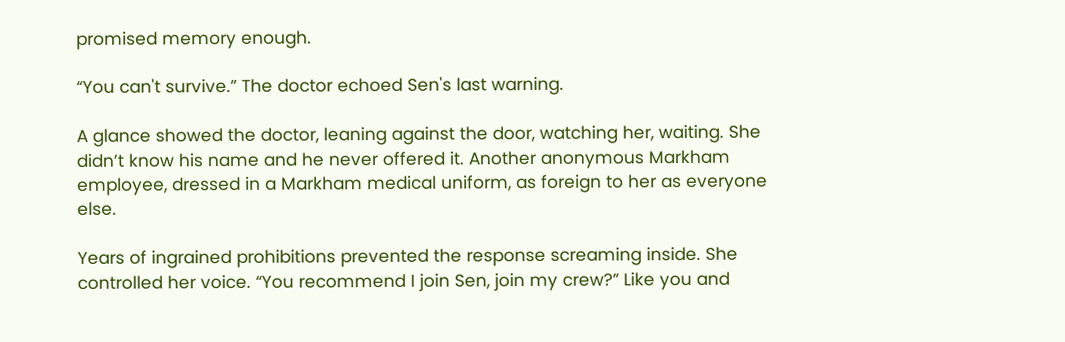promised memory enough.

“You can't survive.” The doctor echoed Sen's last warning.

A glance showed the doctor, leaning against the door, watching her, waiting. She didn’t know his name and he never offered it. Another anonymous Markham employee, dressed in a Markham medical uniform, as foreign to her as everyone else.

Years of ingrained prohibitions prevented the response screaming inside. She controlled her voice. “You recommend I join Sen, join my crew?” Like you and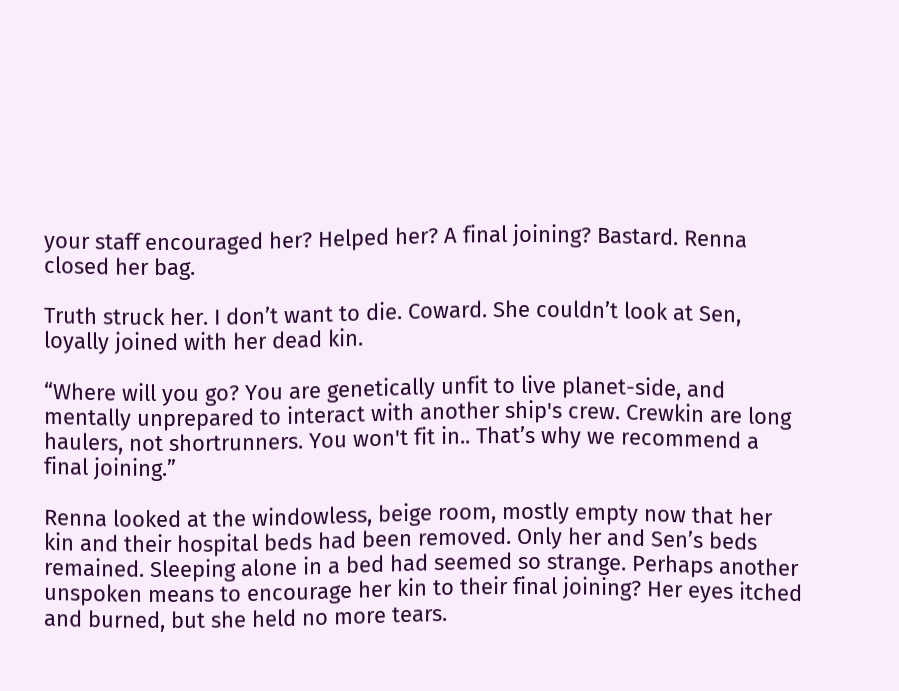your staff encouraged her? Helped her? A final joining? Bastard. Renna closed her bag.

Truth struck her. I don’t want to die. Coward. She couldn’t look at Sen, loyally joined with her dead kin.

“Where will you go? You are genetically unfit to live planet-side, and mentally unprepared to interact with another ship's crew. Crewkin are long haulers, not shortrunners. You won't fit in.. That’s why we recommend a final joining.”

Renna looked at the windowless, beige room, mostly empty now that her kin and their hospital beds had been removed. Only her and Sen’s beds remained. Sleeping alone in a bed had seemed so strange. Perhaps another unspoken means to encourage her kin to their final joining? Her eyes itched and burned, but she held no more tears.